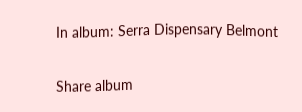In album: Serra Dispensary Belmont

Share album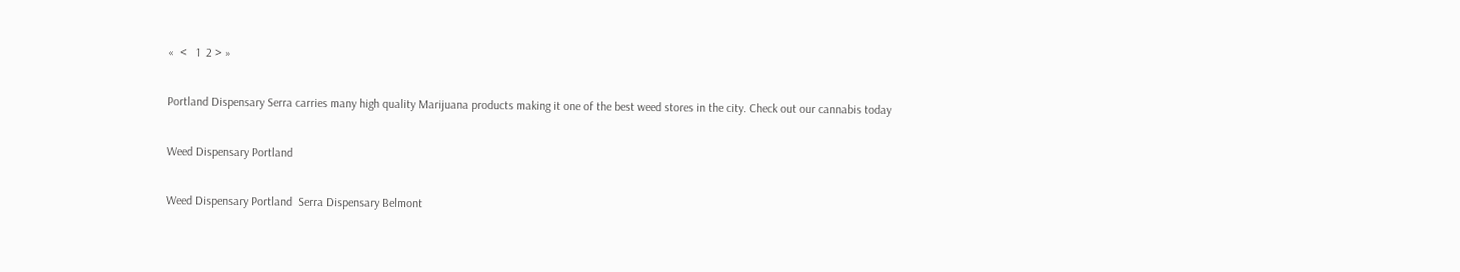«  <   1  2 > »

Portland Dispensary Serra carries many high quality Marijuana products making it one of the best weed stores in the city. Check out our cannabis today

Weed Dispensary Portland

Weed Dispensary Portland  Serra Dispensary Belmont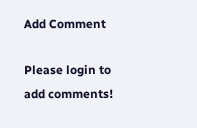Add Comment

Please login to add comments!